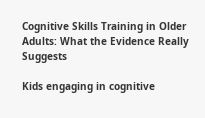Cognitive Skills Training in Older Adults: What the Evidence Really Suggests

Kids engaging in cognitive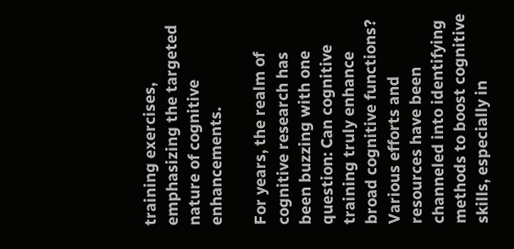training exercises, emphasizing the targeted nature of cognitive enhancements.

For years, the realm of cognitive research has been buzzing with one question: Can cognitive training truly enhance broad cognitive functions? Various efforts and resources have been channeled into identifying methods to boost cognitive skills, especially in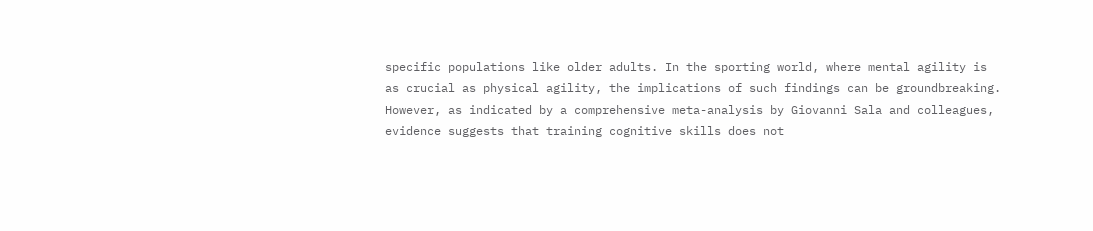specific populations like older adults. In the sporting world, where mental agility is as crucial as physical agility, the implications of such findings can be groundbreaking. However, as indicated by a comprehensive meta-analysis by Giovanni Sala and colleagues, evidence suggests that training cognitive skills does not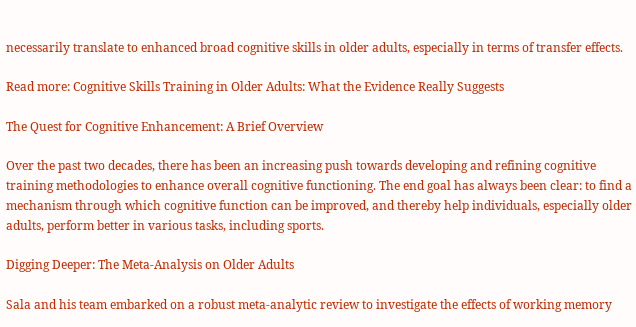necessarily translate to enhanced broad cognitive skills in older adults, especially in terms of transfer effects.

Read more: Cognitive Skills Training in Older Adults: What the Evidence Really Suggests

The Quest for Cognitive Enhancement: A Brief Overview

Over the past two decades, there has been an increasing push towards developing and refining cognitive training methodologies to enhance overall cognitive functioning. The end goal has always been clear: to find a mechanism through which cognitive function can be improved, and thereby help individuals, especially older adults, perform better in various tasks, including sports.

Digging Deeper: The Meta-Analysis on Older Adults

Sala and his team embarked on a robust meta-analytic review to investigate the effects of working memory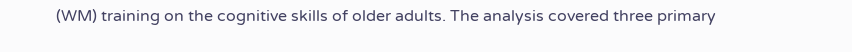(WM) training on the cognitive skills of older adults. The analysis covered three primary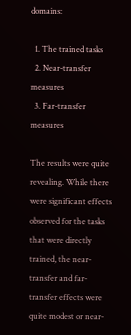domains:

  1. The trained tasks
  2. Near-transfer measures
  3. Far-transfer measures

The results were quite revealing. While there were significant effects observed for the tasks that were directly trained, the near-transfer and far-transfer effects were quite modest or near-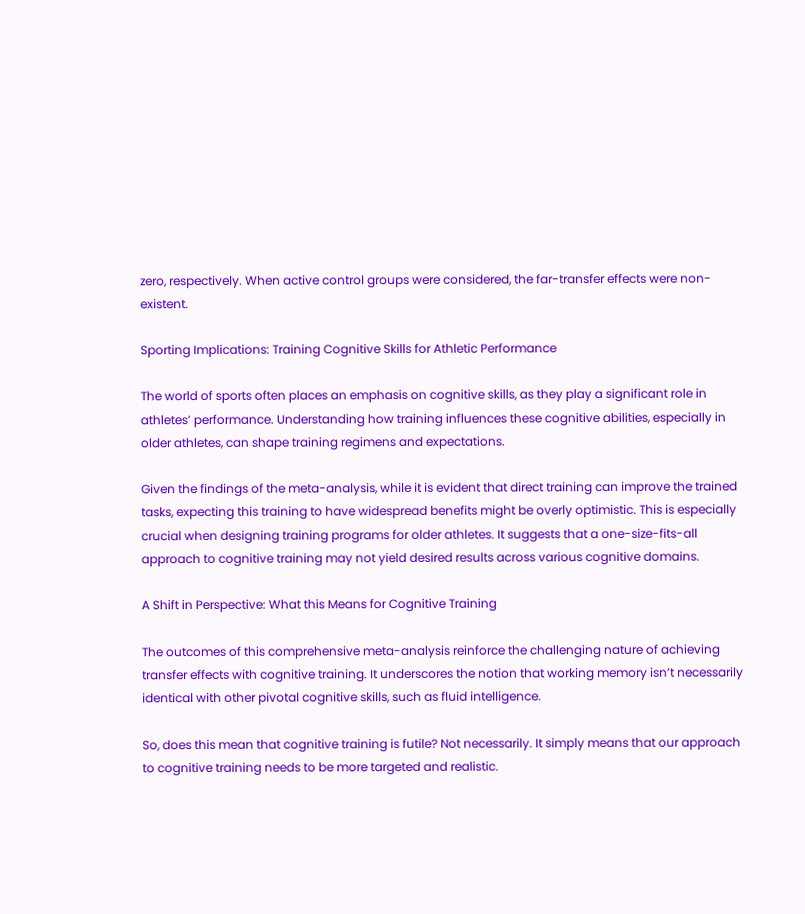zero, respectively. When active control groups were considered, the far-transfer effects were non-existent.

Sporting Implications: Training Cognitive Skills for Athletic Performance

The world of sports often places an emphasis on cognitive skills, as they play a significant role in athletes’ performance. Understanding how training influences these cognitive abilities, especially in older athletes, can shape training regimens and expectations.

Given the findings of the meta-analysis, while it is evident that direct training can improve the trained tasks, expecting this training to have widespread benefits might be overly optimistic. This is especially crucial when designing training programs for older athletes. It suggests that a one-size-fits-all approach to cognitive training may not yield desired results across various cognitive domains.

A Shift in Perspective: What this Means for Cognitive Training

The outcomes of this comprehensive meta-analysis reinforce the challenging nature of achieving transfer effects with cognitive training. It underscores the notion that working memory isn’t necessarily identical with other pivotal cognitive skills, such as fluid intelligence.

So, does this mean that cognitive training is futile? Not necessarily. It simply means that our approach to cognitive training needs to be more targeted and realistic.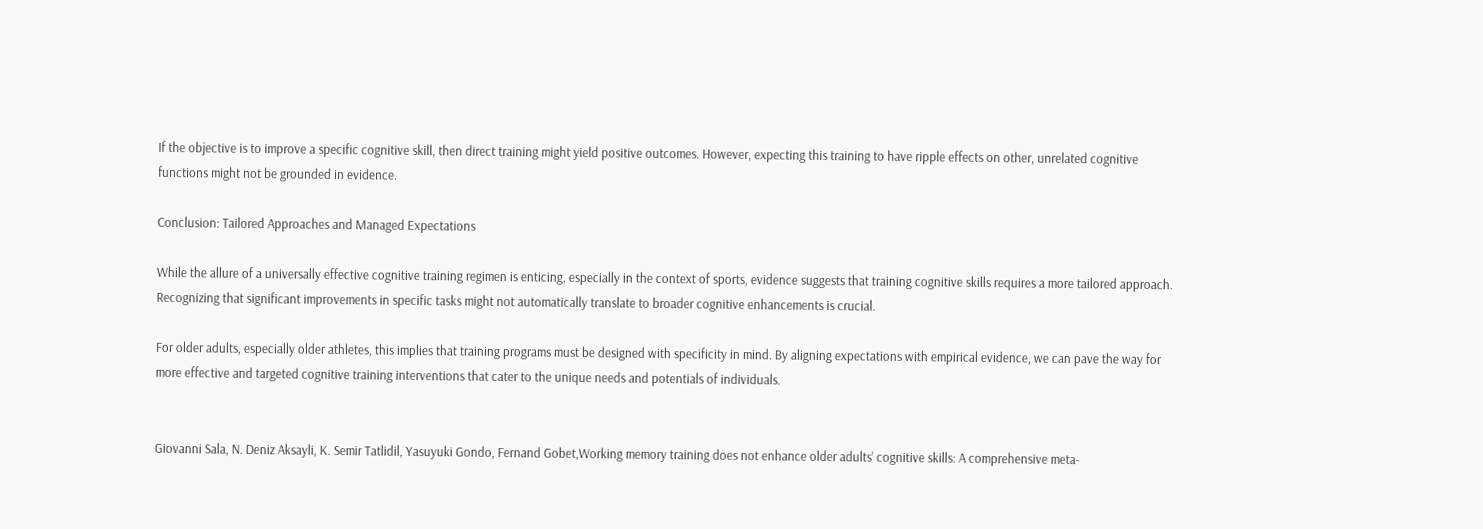If the objective is to improve a specific cognitive skill, then direct training might yield positive outcomes. However, expecting this training to have ripple effects on other, unrelated cognitive functions might not be grounded in evidence.

Conclusion: Tailored Approaches and Managed Expectations

While the allure of a universally effective cognitive training regimen is enticing, especially in the context of sports, evidence suggests that training cognitive skills requires a more tailored approach. Recognizing that significant improvements in specific tasks might not automatically translate to broader cognitive enhancements is crucial.

For older adults, especially older athletes, this implies that training programs must be designed with specificity in mind. By aligning expectations with empirical evidence, we can pave the way for more effective and targeted cognitive training interventions that cater to the unique needs and potentials of individuals.


Giovanni Sala, N. Deniz Aksayli, K. Semir Tatlidil, Yasuyuki Gondo, Fernand Gobet,Working memory training does not enhance older adults’ cognitive skills: A comprehensive meta-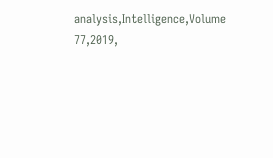analysis,Intelligence,Volume 77,2019,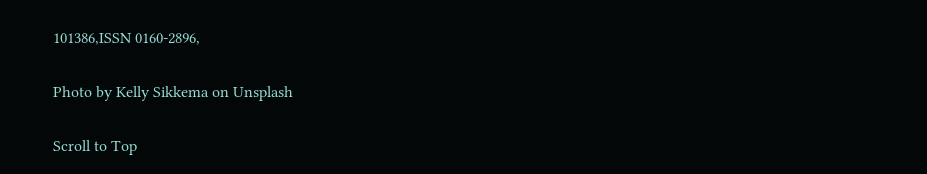101386,ISSN 0160-2896,

Photo by Kelly Sikkema on Unsplash

Scroll to Top